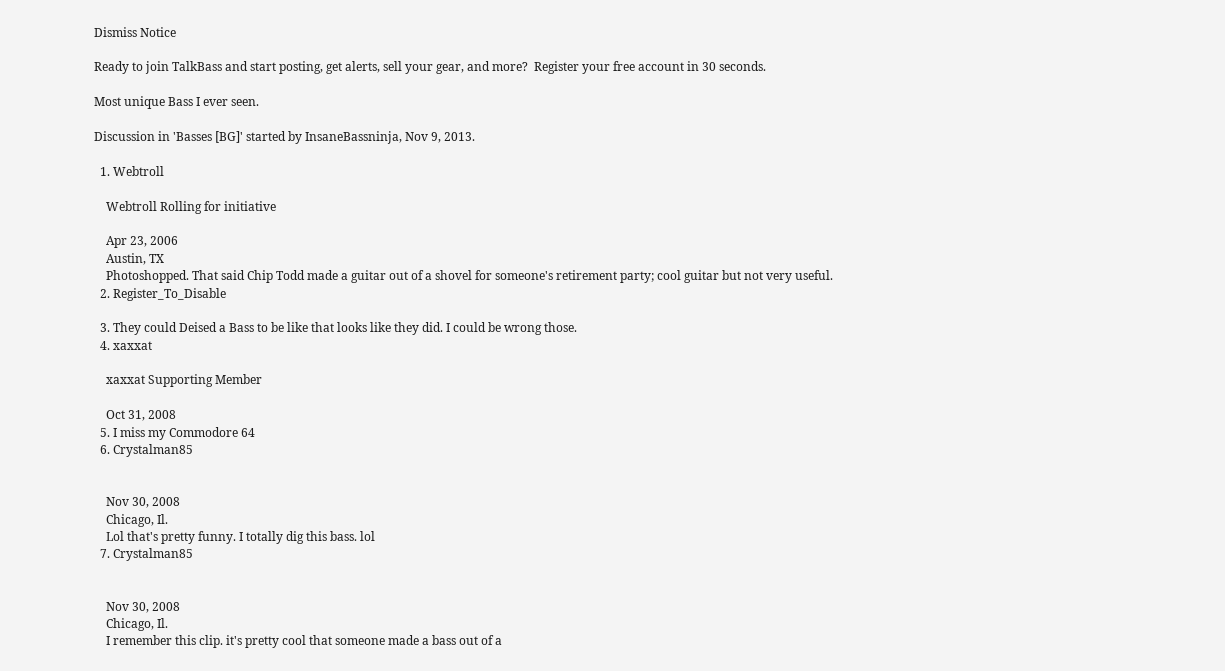Dismiss Notice

Ready to join TalkBass and start posting, get alerts, sell your gear, and more?  Register your free account in 30 seconds.

Most unique Bass I ever seen.

Discussion in 'Basses [BG]' started by InsaneBassninja, Nov 9, 2013.

  1. Webtroll

    Webtroll Rolling for initiative

    Apr 23, 2006
    Austin, TX
    Photoshopped. That said Chip Todd made a guitar out of a shovel for someone's retirement party; cool guitar but not very useful.
  2. Register_To_Disable

  3. They could Deised a Bass to be like that looks like they did. I could be wrong those.
  4. xaxxat

    xaxxat Supporting Member

    Oct 31, 2008
  5. I miss my Commodore 64
  6. Crystalman85


    Nov 30, 2008
    Chicago, Il.
    Lol that's pretty funny. I totally dig this bass. lol
  7. Crystalman85


    Nov 30, 2008
    Chicago, Il.
    I remember this clip. it's pretty cool that someone made a bass out of a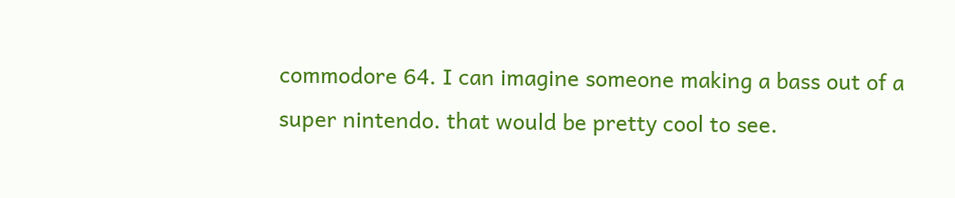commodore 64. I can imagine someone making a bass out of a super nintendo. that would be pretty cool to see.